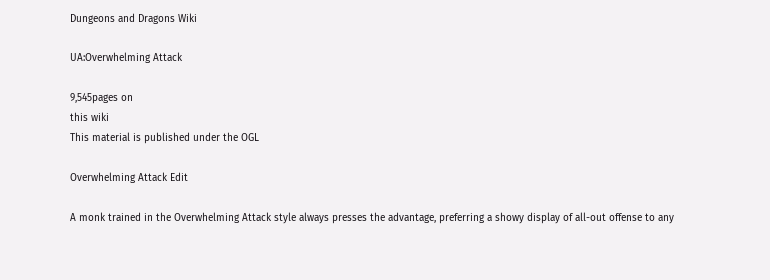Dungeons and Dragons Wiki

UA:Overwhelming Attack

9,545pages on
this wiki
This material is published under the OGL

Overwhelming Attack Edit

A monk trained in the Overwhelming Attack style always presses the advantage, preferring a showy display of all-out offense to any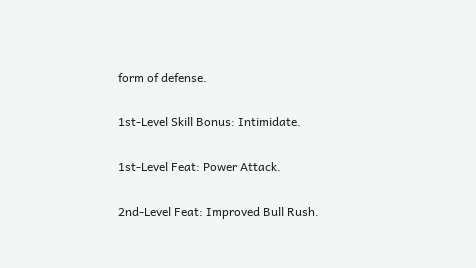form of defense.

1st-Level Skill Bonus: Intimidate.

1st-Level Feat: Power Attack.

2nd-Level Feat: Improved Bull Rush.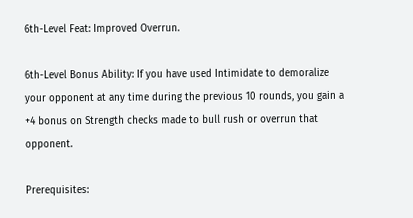6th-Level Feat: Improved Overrun.

6th-Level Bonus Ability: If you have used Intimidate to demoralize your opponent at any time during the previous 10 rounds, you gain a +4 bonus on Strength checks made to bull rush or overrun that opponent.

Prerequisites: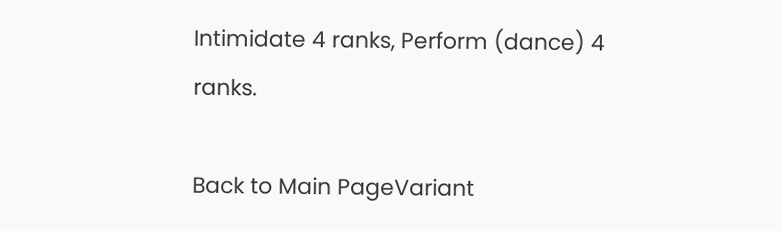Intimidate 4 ranks, Perform (dance) 4 ranks.

Back to Main PageVariant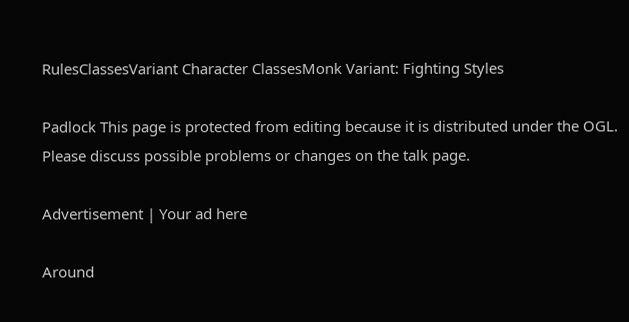RulesClassesVariant Character ClassesMonk Variant: Fighting Styles

Padlock This page is protected from editing because it is distributed under the OGL. Please discuss possible problems or changes on the talk page.

Advertisement | Your ad here

Around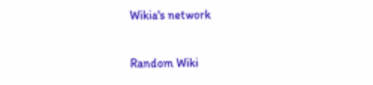Wikia's network

Random Wiki